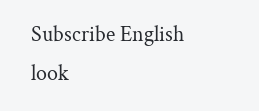Subscribe English
look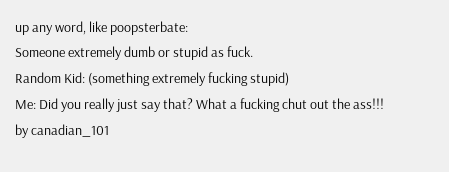up any word, like poopsterbate:
Someone extremely dumb or stupid as fuck.
Random Kid: (something extremely fucking stupid)
Me: Did you really just say that? What a fucking chut out the ass!!!
by canadian_101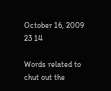October 16, 2009
23 14

Words related to chut out the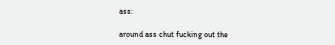ass:

around ass chut fucking out the